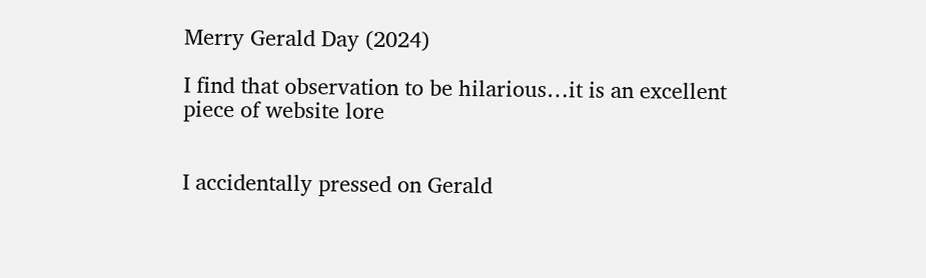Merry Gerald Day (2024)

I find that observation to be hilarious…it is an excellent piece of website lore


I accidentally pressed on Gerald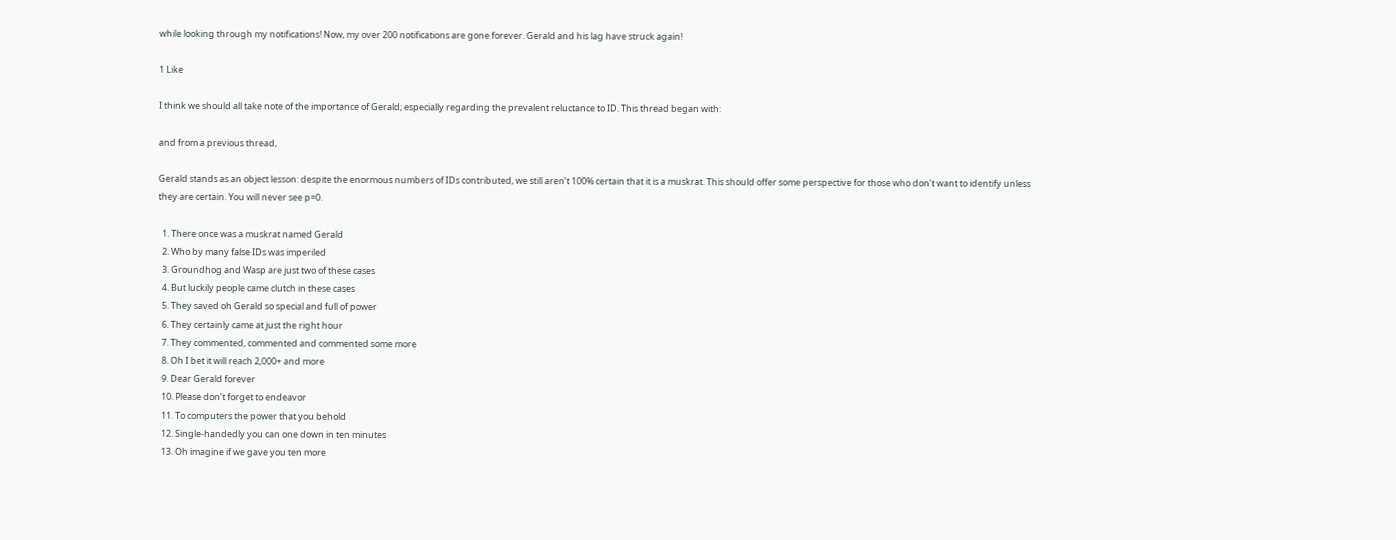while looking through my notifications! Now, my over 200 notifications are gone forever. Gerald and his lag have struck again!

1 Like

I think we should all take note of the importance of Gerald; especially regarding the prevalent reluctance to ID. This thread began with:

and from a previous thread,

Gerald stands as an object lesson: despite the enormous numbers of IDs contributed, we still aren’t 100% certain that it is a muskrat. This should offer some perspective for those who don’t want to identify unless they are certain. You will never see p=0.

  1. There once was a muskrat named Gerald
  2. Who by many false IDs was imperiled
  3. Groundhog and Wasp are just two of these cases
  4. But luckily people came clutch in these cases
  5. They saved oh Gerald so special and full of power
  6. They certainly came at just the right hour
  7. They commented, commented and commented some more
  8. Oh I bet it will reach 2,000+ and more
  9. Dear Gerald forever
  10. Please don’t forget to endeavor
  11. To computers the power that you behold
  12. Single-handedly you can one down in ten minutes
  13. Oh imagine if we gave you ten more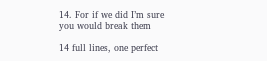14. For if we did I’m sure you would break them

14 full lines, one perfect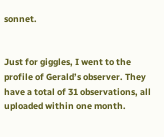sonnet.


Just for giggles, I went to the profile of Gerald’s observer. They have a total of 31 observations, all uploaded within one month.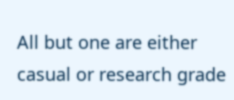All but one are either casual or research grade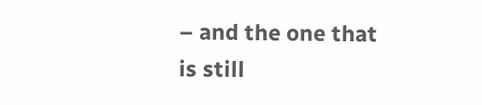– and the one that is still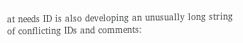at needs ID is also developing an unusually long string of conflicting IDs and comments: